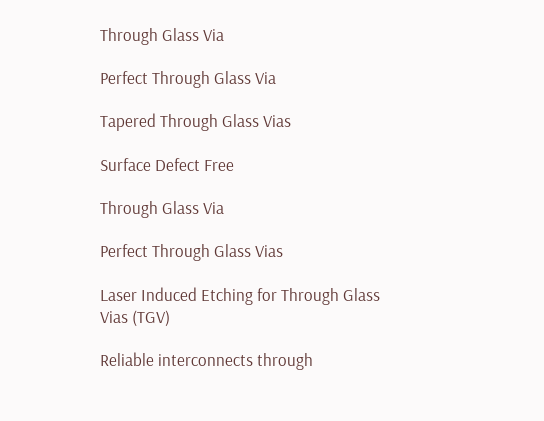Through Glass Via

Perfect Through Glass Via

Tapered Through Glass Vias

Surface Defect Free

Through Glass Via

Perfect Through Glass Vias

Laser Induced Etching for Through Glass Vias (TGV)

Reliable interconnects through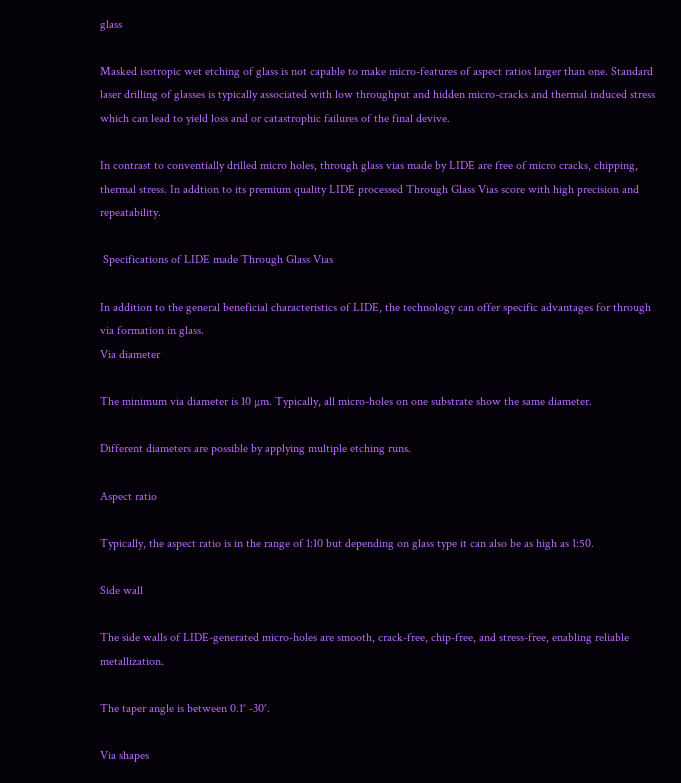glass

Masked isotropic wet etching of glass is not capable to make micro-features of aspect ratios larger than one. Standard laser drilling of glasses is typically associated with low throughput and hidden micro-cracks and thermal induced stress which can lead to yield loss and or catastrophic failures of the final devive.

In contrast to conventially drilled micro holes, through glass vias made by LIDE are free of micro cracks, chipping, thermal stress. In addtion to its premium quality LIDE processed Through Glass Vias score with high precision and repeatability.

 Specifications of LIDE made Through Glass Vias

In addition to the general beneficial characteristics of LIDE, the technology can offer specific advantages for through via formation in glass.
Via diameter

The minimum via diameter is 10 µm. Typically, all micro-holes on one substrate show the same diameter.

Different diameters are possible by applying multiple etching runs.

Aspect ratio

Typically, the aspect ratio is in the range of 1:10 but depending on glass type it can also be as high as 1:50.

Side wall

The side walls of LIDE-generated micro-holes are smooth, crack-free, chip-free, and stress-free, enabling reliable metallization.

The taper angle is between 0.1° -30°.

Via shapes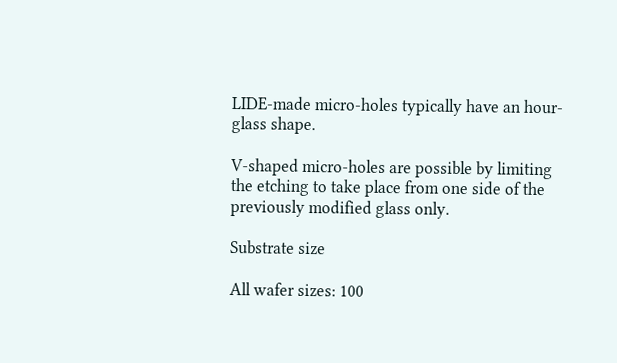LIDE-made micro-holes typically have an hour-glass shape.

V-shaped micro-holes are possible by limiting the etching to take place from one side of the previously modified glass only.

Substrate size

All wafer sizes: 100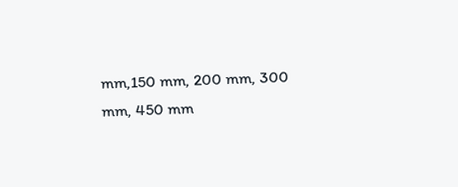mm,150 mm, 200 mm, 300 mm, 450 mm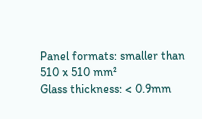Panel formats: smaller than 510 x 510 mm²
Glass thickness: < 0.9mm